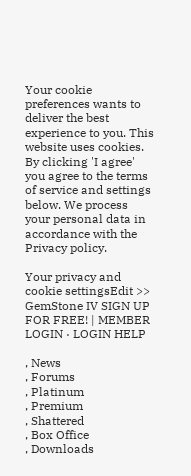Your cookie preferences wants to deliver the best experience to you. This website uses cookies. By clicking 'I agree' you agree to the terms of service and settings below. We process your personal data in accordance with the Privacy policy.

Your privacy and cookie settingsEdit >> GemStone IV SIGN UP FOR FREE! | MEMBER LOGIN · LOGIN HELP

, News
, Forums
, Platinum
, Premium
, Shattered
, Box Office
, Downloads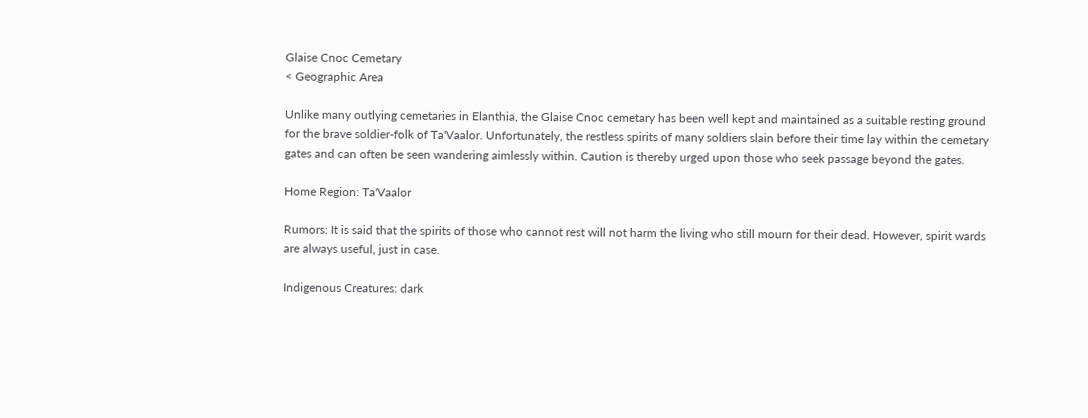Glaise Cnoc Cemetary
< Geographic Area

Unlike many outlying cemetaries in Elanthia, the Glaise Cnoc cemetary has been well kept and maintained as a suitable resting ground for the brave soldier-folk of Ta'Vaalor. Unfortunately, the restless spirits of many soldiers slain before their time lay within the cemetary gates and can often be seen wandering aimlessly within. Caution is thereby urged upon those who seek passage beyond the gates.

Home Region: Ta'Vaalor

Rumors: It is said that the spirits of those who cannot rest will not harm the living who still mourn for their dead. However, spirit wards are always useful, just in case.

Indigenous Creatures: dark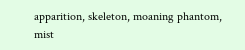apparition, skeleton, moaning phantom, mist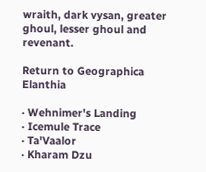wraith, dark vysan, greater ghoul, lesser ghoul and revenant.

Return to Geographica Elanthia

· Wehnimer's Landing
· Icemule Trace
· Ta'Vaalor
· Kharam Dzu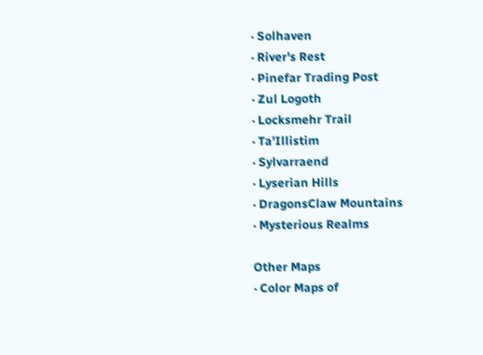· Solhaven
· River's Rest
· Pinefar Trading Post
· Zul Logoth
· Locksmehr Trail
· Ta'Illistim
· Sylvarraend
· Lyserian Hills
· DragonsClaw Mountains
· Mysterious Realms

Other Maps
· Color Maps of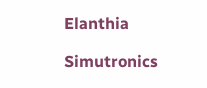Elanthia

Simutronics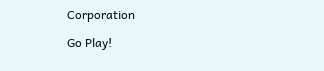Corporation

Go Play!